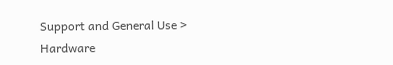Support and General Use > Hardware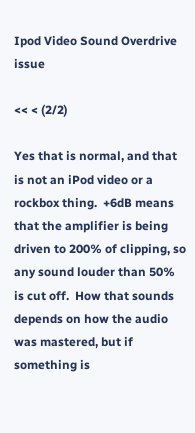Ipod Video Sound Overdrive issue

<< < (2/2)

Yes that is normal, and that is not an iPod video or a rockbox thing.  +6dB means that the amplifier is being driven to 200% of clipping, so any sound louder than 50% is cut off.  How that sounds depends on how the audio was mastered, but if something is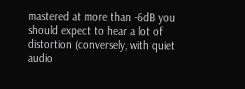mastered at more than -6dB you should expect to hear a lot of distortion (conversely, with quiet audio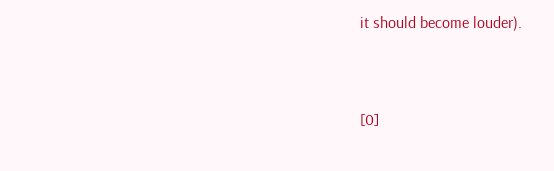it should become louder).


[0]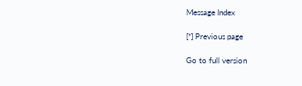Message Index

[*] Previous page

Go to full version